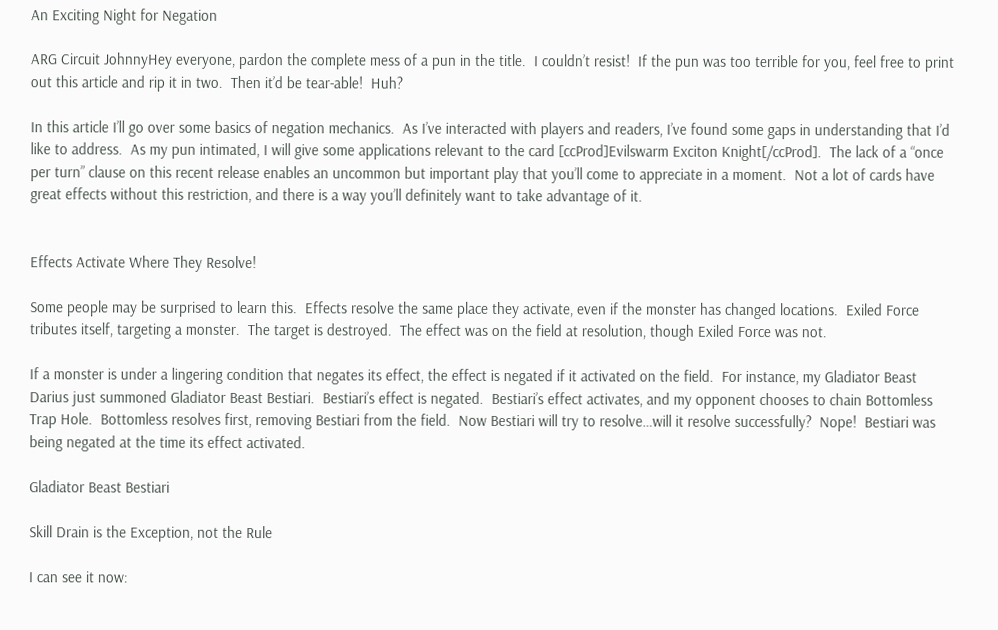An Exciting Night for Negation

ARG Circuit JohnnyHey everyone, pardon the complete mess of a pun in the title.  I couldn’t resist!  If the pun was too terrible for you, feel free to print out this article and rip it in two.  Then it’d be tear-able!  Huh?

In this article I’ll go over some basics of negation mechanics.  As I’ve interacted with players and readers, I’ve found some gaps in understanding that I’d like to address.  As my pun intimated, I will give some applications relevant to the card [ccProd]Evilswarm Exciton Knight[/ccProd].  The lack of a “once per turn” clause on this recent release enables an uncommon but important play that you’ll come to appreciate in a moment.  Not a lot of cards have great effects without this restriction, and there is a way you’ll definitely want to take advantage of it.


Effects Activate Where They Resolve!

Some people may be surprised to learn this.  Effects resolve the same place they activate, even if the monster has changed locations.  Exiled Force tributes itself, targeting a monster.  The target is destroyed.  The effect was on the field at resolution, though Exiled Force was not.

If a monster is under a lingering condition that negates its effect, the effect is negated if it activated on the field.  For instance, my Gladiator Beast Darius just summoned Gladiator Beast Bestiari.  Bestiari’s effect is negated.  Bestiari’s effect activates, and my opponent chooses to chain Bottomless Trap Hole.  Bottomless resolves first, removing Bestiari from the field.  Now Bestiari will try to resolve…will it resolve successfully?  Nope!  Bestiari was being negated at the time its effect activated.

Gladiator Beast Bestiari

Skill Drain is the Exception, not the Rule

I can see it now: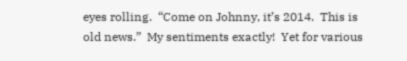eyes rolling.  “Come on Johnny, it’s 2014.  This is old news.”  My sentiments exactly!  Yet for various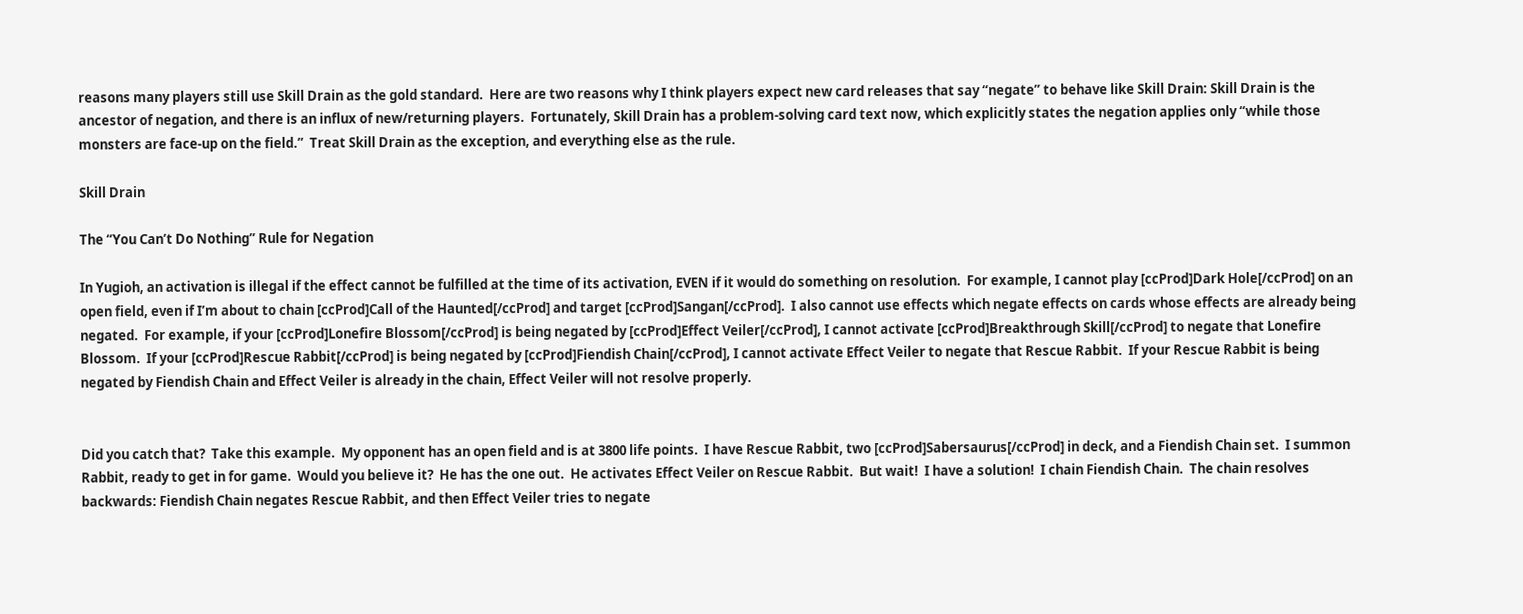reasons many players still use Skill Drain as the gold standard.  Here are two reasons why I think players expect new card releases that say “negate” to behave like Skill Drain: Skill Drain is the ancestor of negation, and there is an influx of new/returning players.  Fortunately, Skill Drain has a problem-solving card text now, which explicitly states the negation applies only “while those monsters are face-up on the field.”  Treat Skill Drain as the exception, and everything else as the rule.

Skill Drain

The “You Can’t Do Nothing” Rule for Negation

In Yugioh, an activation is illegal if the effect cannot be fulfilled at the time of its activation, EVEN if it would do something on resolution.  For example, I cannot play [ccProd]Dark Hole[/ccProd] on an open field, even if I’m about to chain [ccProd]Call of the Haunted[/ccProd] and target [ccProd]Sangan[/ccProd].  I also cannot use effects which negate effects on cards whose effects are already being negated.  For example, if your [ccProd]Lonefire Blossom[/ccProd] is being negated by [ccProd]Effect Veiler[/ccProd], I cannot activate [ccProd]Breakthrough Skill[/ccProd] to negate that Lonefire Blossom.  If your [ccProd]Rescue Rabbit[/ccProd] is being negated by [ccProd]Fiendish Chain[/ccProd], I cannot activate Effect Veiler to negate that Rescue Rabbit.  If your Rescue Rabbit is being negated by Fiendish Chain and Effect Veiler is already in the chain, Effect Veiler will not resolve properly.


Did you catch that?  Take this example.  My opponent has an open field and is at 3800 life points.  I have Rescue Rabbit, two [ccProd]Sabersaurus[/ccProd] in deck, and a Fiendish Chain set.  I summon Rabbit, ready to get in for game.  Would you believe it?  He has the one out.  He activates Effect Veiler on Rescue Rabbit.  But wait!  I have a solution!  I chain Fiendish Chain.  The chain resolves backwards: Fiendish Chain negates Rescue Rabbit, and then Effect Veiler tries to negate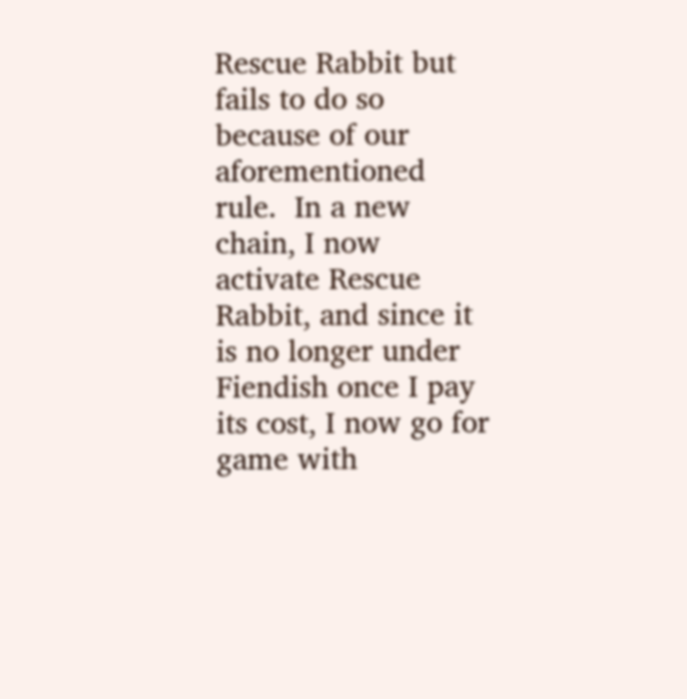Rescue Rabbit but fails to do so because of our aforementioned rule.  In a new chain, I now activate Rescue Rabbit, and since it is no longer under Fiendish once I pay its cost, I now go for game with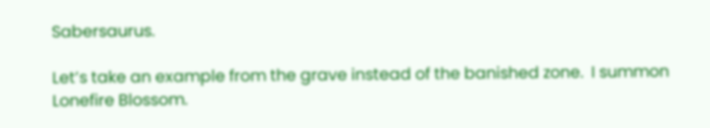Sabersaurus.

Let’s take an example from the grave instead of the banished zone.  I summon Lonefire Blossom.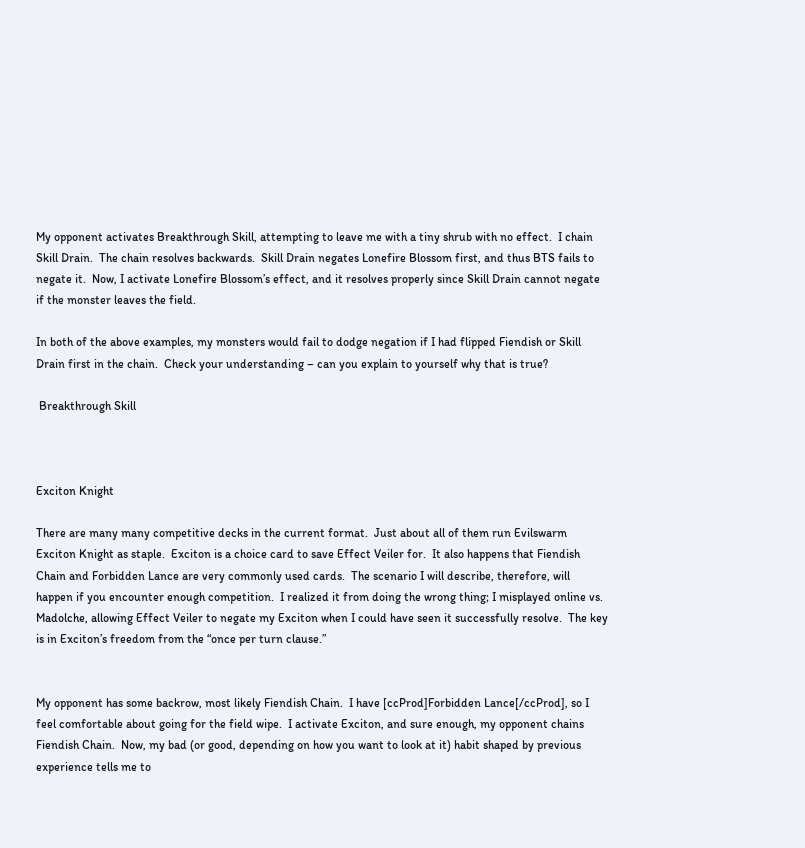My opponent activates Breakthrough Skill, attempting to leave me with a tiny shrub with no effect.  I chain Skill Drain.  The chain resolves backwards.  Skill Drain negates Lonefire Blossom first, and thus BTS fails to negate it.  Now, I activate Lonefire Blossom’s effect, and it resolves properly since Skill Drain cannot negate if the monster leaves the field.

In both of the above examples, my monsters would fail to dodge negation if I had flipped Fiendish or Skill Drain first in the chain.  Check your understanding – can you explain to yourself why that is true?

 Breakthrough Skill



Exciton Knight

There are many many competitive decks in the current format.  Just about all of them run Evilswarm Exciton Knight as staple.  Exciton is a choice card to save Effect Veiler for.  It also happens that Fiendish Chain and Forbidden Lance are very commonly used cards.  The scenario I will describe, therefore, will happen if you encounter enough competition.  I realized it from doing the wrong thing; I misplayed online vs. Madolche, allowing Effect Veiler to negate my Exciton when I could have seen it successfully resolve.  The key is in Exciton’s freedom from the “once per turn clause.”


My opponent has some backrow, most likely Fiendish Chain.  I have [ccProd]Forbidden Lance[/ccProd], so I feel comfortable about going for the field wipe.  I activate Exciton, and sure enough, my opponent chains Fiendish Chain.  Now, my bad (or good, depending on how you want to look at it) habit shaped by previous experience tells me to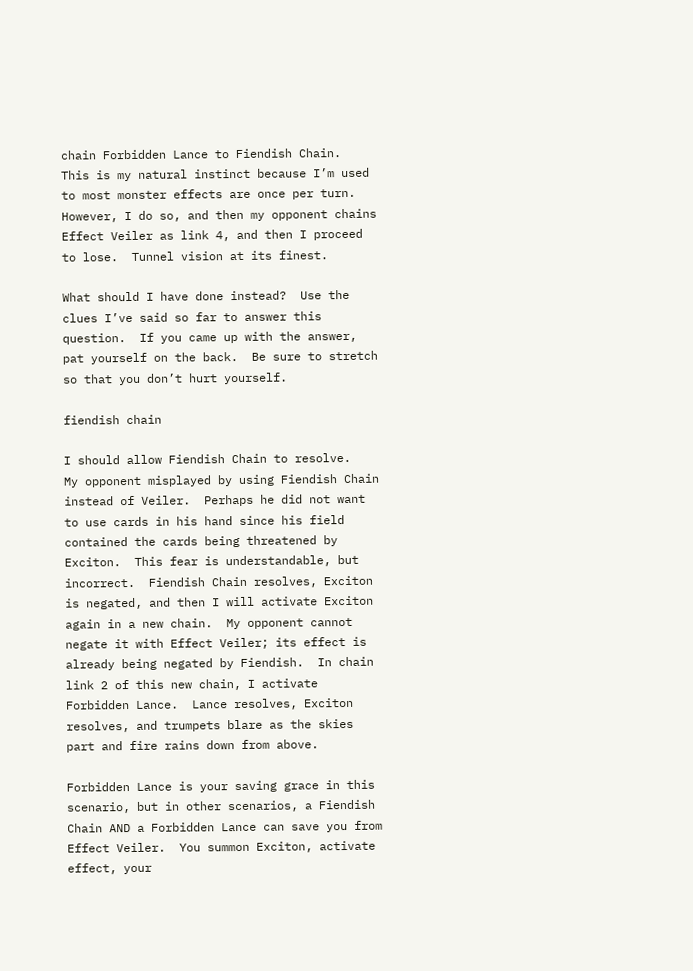chain Forbidden Lance to Fiendish Chain.  This is my natural instinct because I’m used to most monster effects are once per turn.  However, I do so, and then my opponent chains Effect Veiler as link 4, and then I proceed to lose.  Tunnel vision at its finest.

What should I have done instead?  Use the clues I’ve said so far to answer this question.  If you came up with the answer, pat yourself on the back.  Be sure to stretch so that you don’t hurt yourself.

fiendish chain

I should allow Fiendish Chain to resolve.   My opponent misplayed by using Fiendish Chain instead of Veiler.  Perhaps he did not want to use cards in his hand since his field contained the cards being threatened by Exciton.  This fear is understandable, but incorrect.  Fiendish Chain resolves, Exciton is negated, and then I will activate Exciton again in a new chain.  My opponent cannot negate it with Effect Veiler; its effect is already being negated by Fiendish.  In chain link 2 of this new chain, I activate Forbidden Lance.  Lance resolves, Exciton resolves, and trumpets blare as the skies part and fire rains down from above.

Forbidden Lance is your saving grace in this scenario, but in other scenarios, a Fiendish Chain AND a Forbidden Lance can save you from Effect Veiler.  You summon Exciton, activate effect, your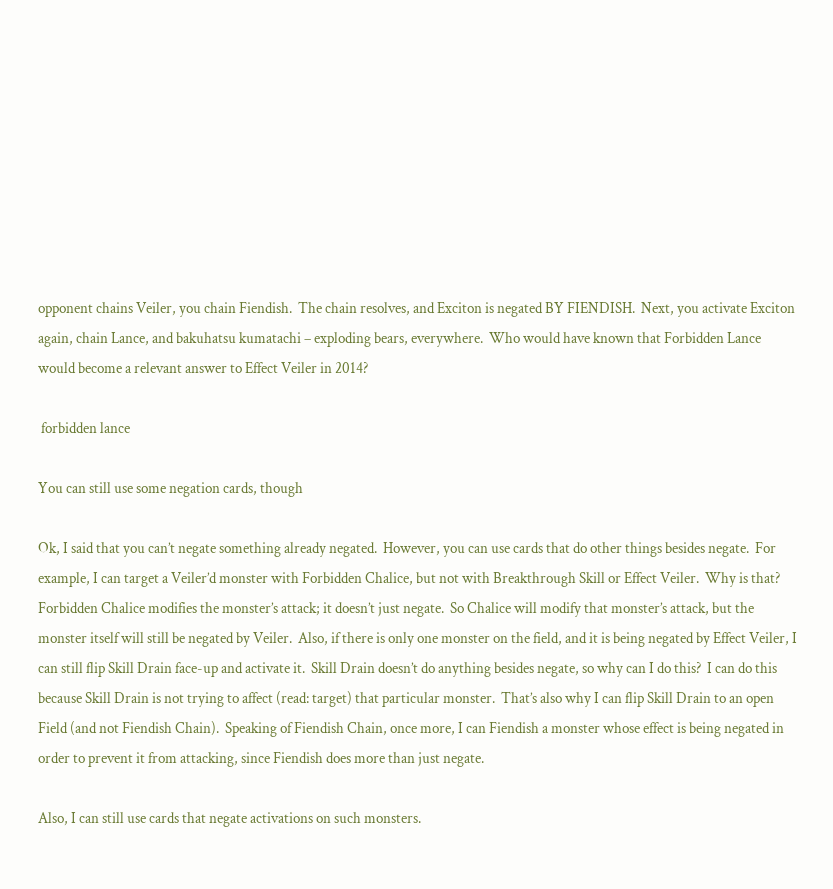opponent chains Veiler, you chain Fiendish.  The chain resolves, and Exciton is negated BY FIENDISH.  Next, you activate Exciton again, chain Lance, and bakuhatsu kumatachi – exploding bears, everywhere.  Who would have known that Forbidden Lance would become a relevant answer to Effect Veiler in 2014?

 forbidden lance

You can still use some negation cards, though

Ok, I said that you can’t negate something already negated.  However, you can use cards that do other things besides negate.  For example, I can target a Veiler’d monster with Forbidden Chalice, but not with Breakthrough Skill or Effect Veiler.  Why is that?  Forbidden Chalice modifies the monster’s attack; it doesn’t just negate.  So Chalice will modify that monster’s attack, but the monster itself will still be negated by Veiler.  Also, if there is only one monster on the field, and it is being negated by Effect Veiler, I can still flip Skill Drain face-up and activate it.  Skill Drain doesn’t do anything besides negate, so why can I do this?  I can do this because Skill Drain is not trying to affect (read: target) that particular monster.  That’s also why I can flip Skill Drain to an open Field (and not Fiendish Chain).  Speaking of Fiendish Chain, once more, I can Fiendish a monster whose effect is being negated in order to prevent it from attacking, since Fiendish does more than just negate.

Also, I can still use cards that negate activations on such monsters.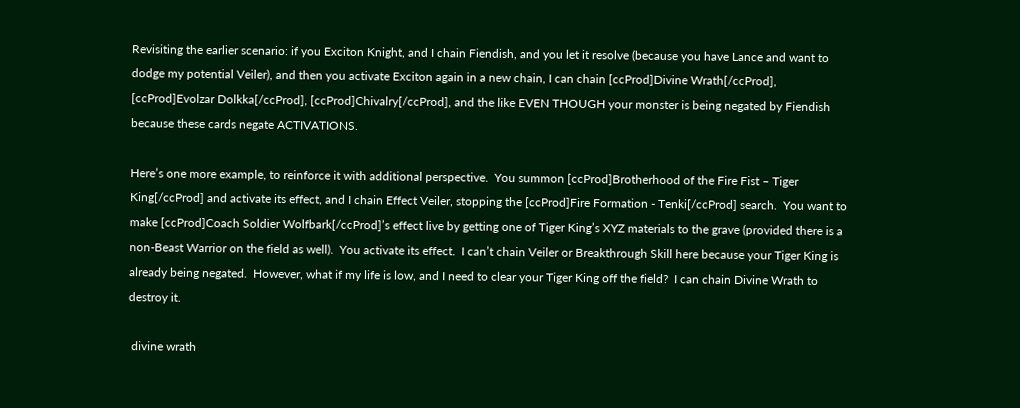Revisiting the earlier scenario: if you Exciton Knight, and I chain Fiendish, and you let it resolve (because you have Lance and want to dodge my potential Veiler), and then you activate Exciton again in a new chain, I can chain [ccProd]Divine Wrath[/ccProd], [ccProd]Evolzar Dolkka[/ccProd], [ccProd]Chivalry[/ccProd], and the like EVEN THOUGH your monster is being negated by Fiendish because these cards negate ACTIVATIONS.

Here’s one more example, to reinforce it with additional perspective.  You summon [ccProd]Brotherhood of the Fire Fist – Tiger King[/ccProd] and activate its effect, and I chain Effect Veiler, stopping the [ccProd]Fire Formation - Tenki[/ccProd] search.  You want to make [ccProd]Coach Soldier Wolfbark[/ccProd]’s effect live by getting one of Tiger King’s XYZ materials to the grave (provided there is a non-Beast Warrior on the field as well).  You activate its effect.  I can’t chain Veiler or Breakthrough Skill here because your Tiger King is already being negated.  However, what if my life is low, and I need to clear your Tiger King off the field?  I can chain Divine Wrath to destroy it.

 divine wrath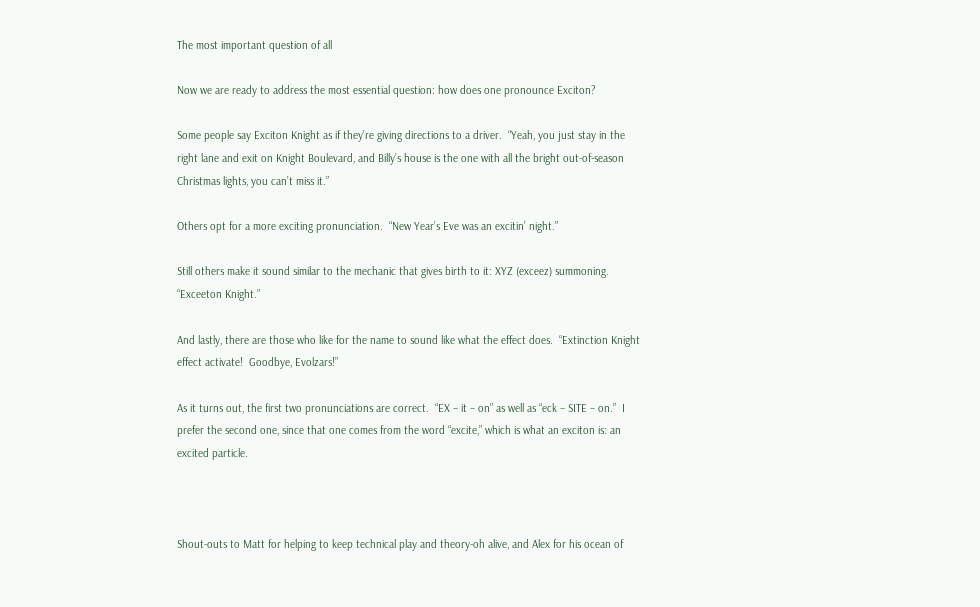The most important question of all

Now we are ready to address the most essential question: how does one pronounce Exciton?

Some people say Exciton Knight as if they’re giving directions to a driver.  “Yeah, you just stay in the right lane and exit on Knight Boulevard, and Billy’s house is the one with all the bright out-of-season Christmas lights, you can’t miss it.”

Others opt for a more exciting pronunciation.  “New Year’s Eve was an excitin’ night.”

Still others make it sound similar to the mechanic that gives birth to it: XYZ (exceez) summoning.  “Exceeton Knight.”

And lastly, there are those who like for the name to sound like what the effect does.  “Extinction Knight effect activate!  Goodbye, Evolzars!”

As it turns out, the first two pronunciations are correct.  “EX – it – on” as well as “eck – SITE – on.”  I prefer the second one, since that one comes from the word “excite,” which is what an exciton is: an excited particle.



Shout-outs to Matt for helping to keep technical play and theory-oh alive, and Alex for his ocean of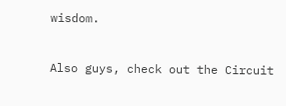wisdom.


Also guys, check out the Circuit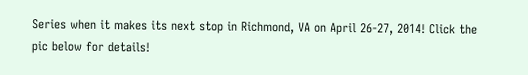Series when it makes its next stop in Richmond, VA on April 26-27, 2014! Click the pic below for details!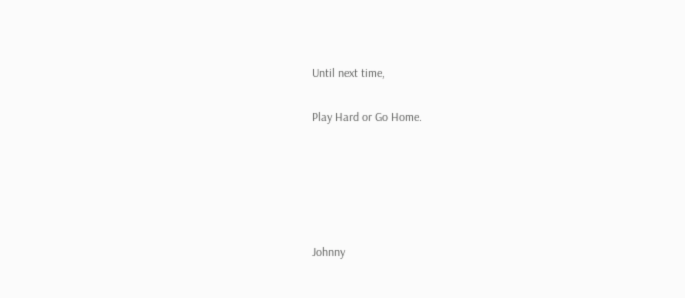Until next time,

Play Hard or Go Home.





Johnny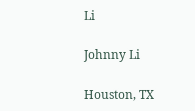Li

Johnny Li

Houston, TX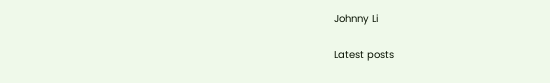Johnny Li

Latest posts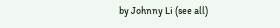by Johnny Li (see all)